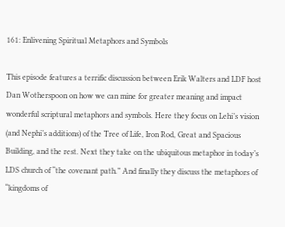161: Enlivening Spiritual Metaphors and Symbols

This episode features a terrific discussion between Erik Walters and LDF host Dan Wotherspoon on how we can mine for greater meaning and impact wonderful scriptural metaphors and symbols. Here they focus on Lehi’s vision (and Nephi’s additions) of the Tree of Life, Iron Rod, Great and Spacious Building, and the rest. Next they take on the ubiquitous metaphor in today’s LDS church of “the covenant path.” And finally they discuss the metaphors of “kingdoms of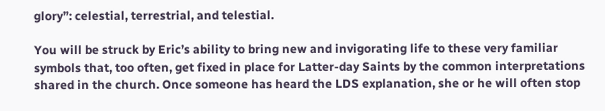glory”: celestial, terrestrial, and telestial.

You will be struck by Eric’s ability to bring new and invigorating life to these very familiar symbols that, too often, get fixed in place for Latter-day Saints by the common interpretations shared in the church. Once someone has heard the LDS explanation, she or he will often stop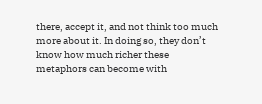there, accept it, and not think too much more about it. In doing so, they don’t know how much richer these metaphors can become with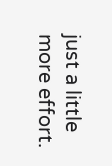just a little more effort.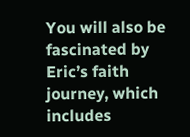You will also be fascinated by Eric’s faith journey, which includes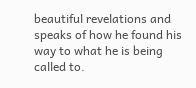beautiful revelations and speaks of how he found his way to what he is being called to.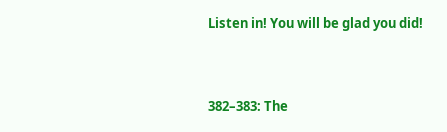Listen in! You will be glad you did!


382–383: The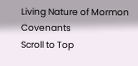Living Nature of Mormon Covenants
Scroll to Top